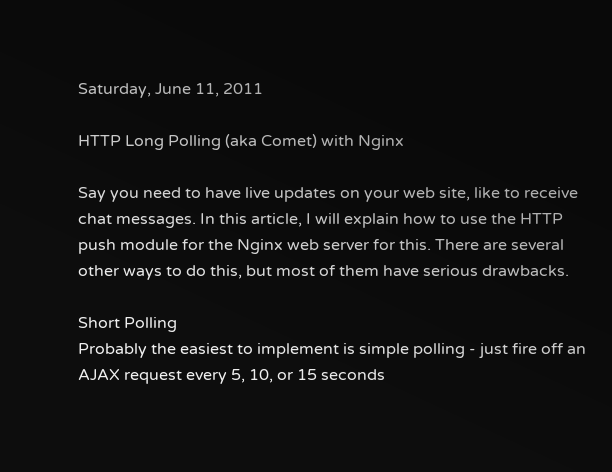Saturday, June 11, 2011

HTTP Long Polling (aka Comet) with Nginx

Say you need to have live updates on your web site, like to receive chat messages. In this article, I will explain how to use the HTTP push module for the Nginx web server for this. There are several other ways to do this, but most of them have serious drawbacks.

Short Polling
Probably the easiest to implement is simple polling - just fire off an AJAX request every 5, 10, or 15 seconds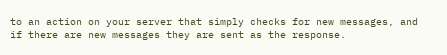to an action on your server that simply checks for new messages, and if there are new messages they are sent as the response.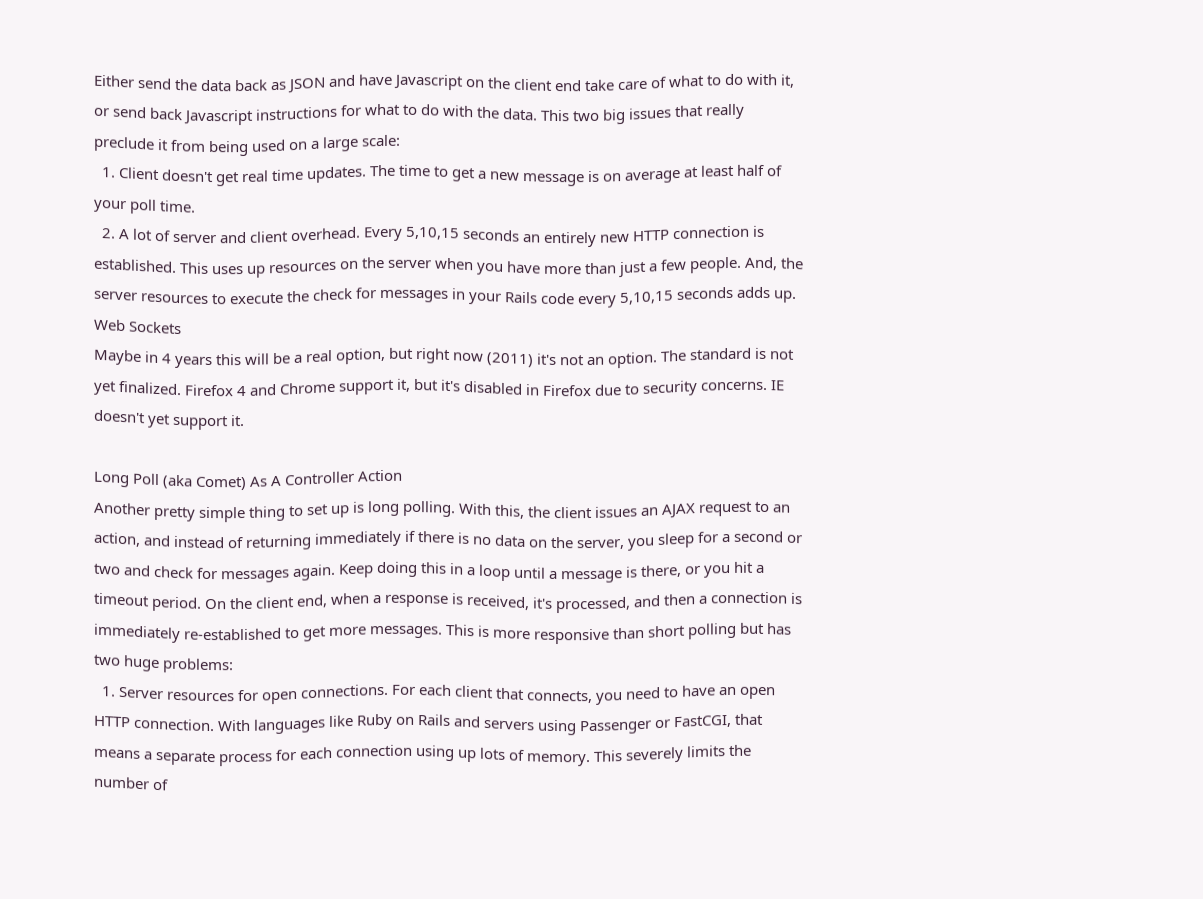Either send the data back as JSON and have Javascript on the client end take care of what to do with it, or send back Javascript instructions for what to do with the data. This two big issues that really preclude it from being used on a large scale:
  1. Client doesn't get real time updates. The time to get a new message is on average at least half of your poll time.
  2. A lot of server and client overhead. Every 5,10,15 seconds an entirely new HTTP connection is established. This uses up resources on the server when you have more than just a few people. And, the server resources to execute the check for messages in your Rails code every 5,10,15 seconds adds up.
Web Sockets
Maybe in 4 years this will be a real option, but right now (2011) it's not an option. The standard is not yet finalized. Firefox 4 and Chrome support it, but it's disabled in Firefox due to security concerns. IE doesn't yet support it.

Long Poll (aka Comet) As A Controller Action
Another pretty simple thing to set up is long polling. With this, the client issues an AJAX request to an action, and instead of returning immediately if there is no data on the server, you sleep for a second or two and check for messages again. Keep doing this in a loop until a message is there, or you hit a timeout period. On the client end, when a response is received, it's processed, and then a connection is immediately re-established to get more messages. This is more responsive than short polling but has two huge problems:
  1. Server resources for open connections. For each client that connects, you need to have an open HTTP connection. With languages like Ruby on Rails and servers using Passenger or FastCGI, that means a separate process for each connection using up lots of memory. This severely limits the number of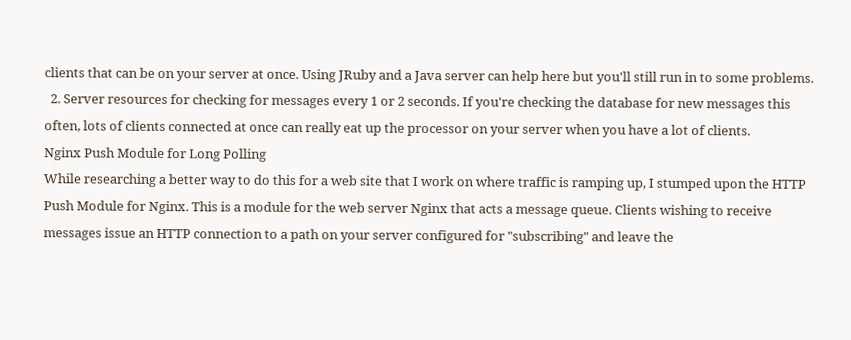clients that can be on your server at once. Using JRuby and a Java server can help here but you'll still run in to some problems.
  2. Server resources for checking for messages every 1 or 2 seconds. If you're checking the database for new messages this often, lots of clients connected at once can really eat up the processor on your server when you have a lot of clients.
Nginx Push Module for Long Polling
While researching a better way to do this for a web site that I work on where traffic is ramping up, I stumped upon the HTTP Push Module for Nginx. This is a module for the web server Nginx that acts a message queue. Clients wishing to receive messages issue an HTTP connection to a path on your server configured for "subscribing" and leave the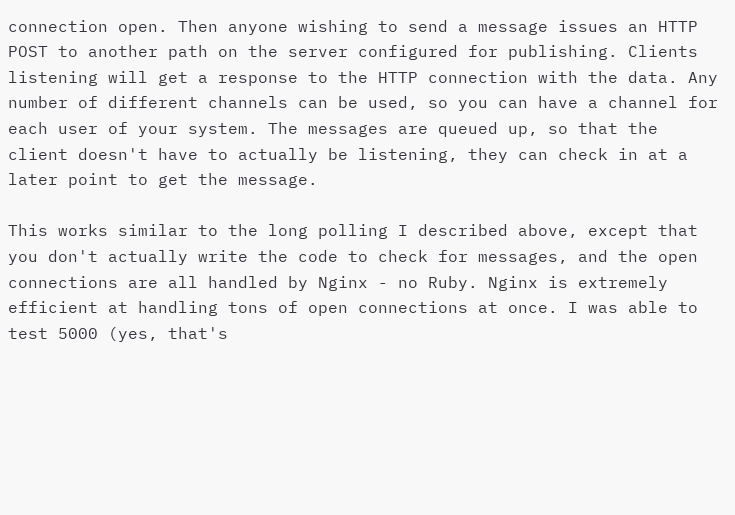connection open. Then anyone wishing to send a message issues an HTTP POST to another path on the server configured for publishing. Clients listening will get a response to the HTTP connection with the data. Any number of different channels can be used, so you can have a channel for each user of your system. The messages are queued up, so that the client doesn't have to actually be listening, they can check in at a later point to get the message.

This works similar to the long polling I described above, except that you don't actually write the code to check for messages, and the open connections are all handled by Nginx - no Ruby. Nginx is extremely efficient at handling tons of open connections at once. I was able to test 5000 (yes, that's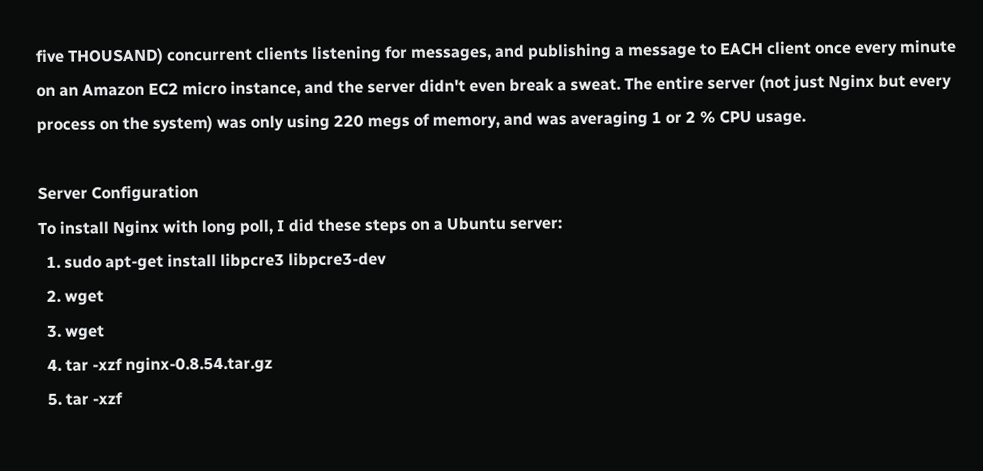five THOUSAND) concurrent clients listening for messages, and publishing a message to EACH client once every minute on an Amazon EC2 micro instance, and the server didn't even break a sweat. The entire server (not just Nginx but every process on the system) was only using 220 megs of memory, and was averaging 1 or 2 % CPU usage.

Server Configuration
To install Nginx with long poll, I did these steps on a Ubuntu server:
  1. sudo apt-get install libpcre3 libpcre3-dev
  2. wget
  3. wget
  4. tar -xzf nginx-0.8.54.tar.gz
  5. tar -xzf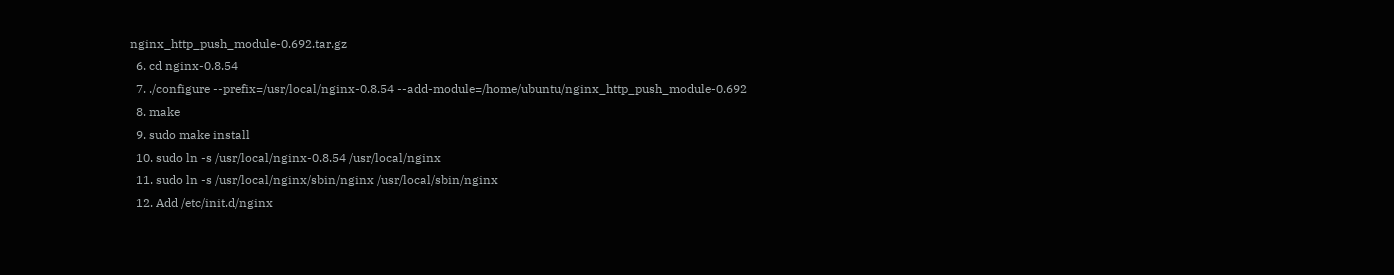nginx_http_push_module-0.692.tar.gz
  6. cd nginx-0.8.54
  7. ./configure --prefix=/usr/local/nginx-0.8.54 --add-module=/home/ubuntu/nginx_http_push_module-0.692
  8. make
  9. sudo make install
  10. sudo ln -s /usr/local/nginx-0.8.54 /usr/local/nginx
  11. sudo ln -s /usr/local/nginx/sbin/nginx /usr/local/sbin/nginx
  12. Add /etc/init.d/nginx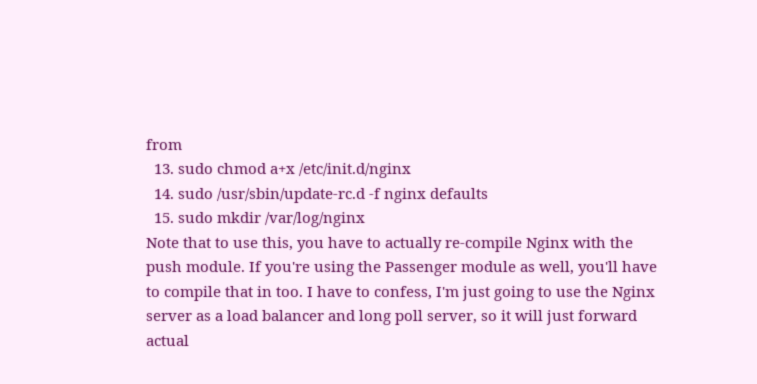from
  13. sudo chmod a+x /etc/init.d/nginx
  14. sudo /usr/sbin/update-rc.d -f nginx defaults
  15. sudo mkdir /var/log/nginx
Note that to use this, you have to actually re-compile Nginx with the push module. If you're using the Passenger module as well, you'll have to compile that in too. I have to confess, I'm just going to use the Nginx server as a load balancer and long poll server, so it will just forward actual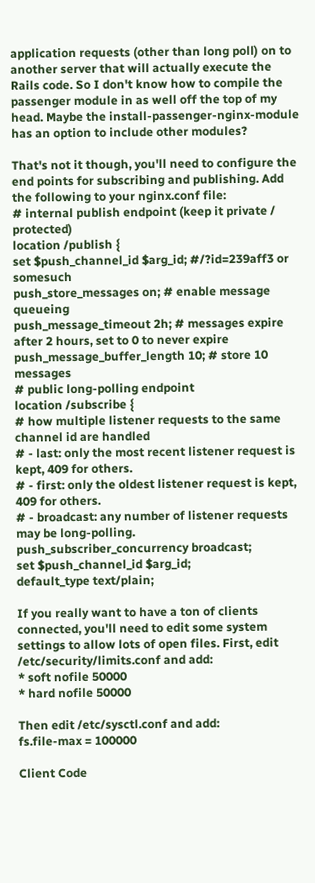application requests (other than long poll) on to another server that will actually execute the Rails code. So I don't know how to compile the passenger module in as well off the top of my head. Maybe the install-passenger-nginx-module has an option to include other modules?

That's not it though, you'll need to configure the end points for subscribing and publishing. Add the following to your nginx.conf file:
# internal publish endpoint (keep it private / protected)
location /publish {
set $push_channel_id $arg_id; #/?id=239aff3 or somesuch
push_store_messages on; # enable message queueing
push_message_timeout 2h; # messages expire after 2 hours, set to 0 to never expire
push_message_buffer_length 10; # store 10 messages
# public long-polling endpoint
location /subscribe {
# how multiple listener requests to the same channel id are handled
# - last: only the most recent listener request is kept, 409 for others.
# - first: only the oldest listener request is kept, 409 for others.
# - broadcast: any number of listener requests may be long-polling.
push_subscriber_concurrency broadcast;
set $push_channel_id $arg_id;
default_type text/plain;

If you really want to have a ton of clients connected, you'll need to edit some system settings to allow lots of open files. First, edit /etc/security/limits.conf and add:
* soft nofile 50000
* hard nofile 50000

Then edit /etc/sysctl.conf and add:
fs.file-max = 100000

Client Code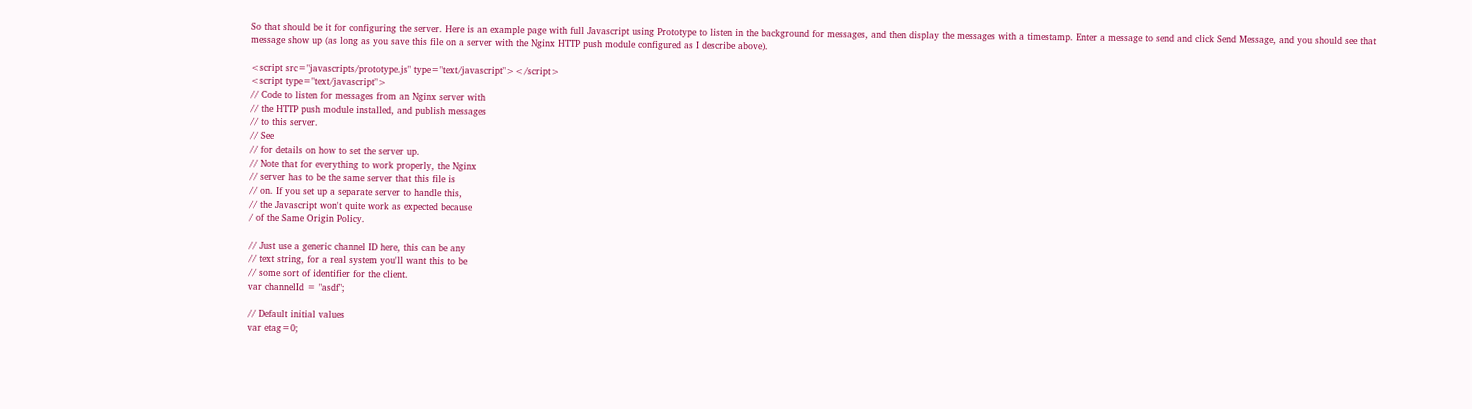So that should be it for configuring the server. Here is an example page with full Javascript using Prototype to listen in the background for messages, and then display the messages with a timestamp. Enter a message to send and click Send Message, and you should see that message show up (as long as you save this file on a server with the Nginx HTTP push module configured as I describe above).

<script src="javascripts/prototype.js" type="text/javascript"></script>
<script type="text/javascript">
// Code to listen for messages from an Nginx server with
// the HTTP push module installed, and publish messages
// to this server.
// See
// for details on how to set the server up.
// Note that for everything to work properly, the Nginx
// server has to be the same server that this file is
// on. If you set up a separate server to handle this,
// the Javascript won't quite work as expected because
/ of the Same Origin Policy.

// Just use a generic channel ID here, this can be any
// text string, for a real system you'll want this to be
// some sort of identifier for the client.
var channelId = "asdf";

// Default initial values
var etag=0;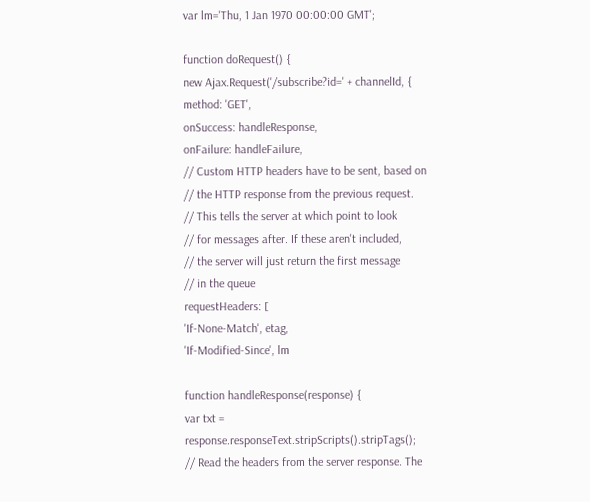var lm='Thu, 1 Jan 1970 00:00:00 GMT';

function doRequest() {
new Ajax.Request('/subscribe?id=' + channelId, {
method: 'GET',
onSuccess: handleResponse,
onFailure: handleFailure,
// Custom HTTP headers have to be sent, based on
// the HTTP response from the previous request.
// This tells the server at which point to look
// for messages after. If these aren't included,
// the server will just return the first message
// in the queue
requestHeaders: [
'If-None-Match', etag,
'If-Modified-Since', lm

function handleResponse(response) {
var txt = response.responseText.stripScripts().stripTags();
// Read the headers from the server response. The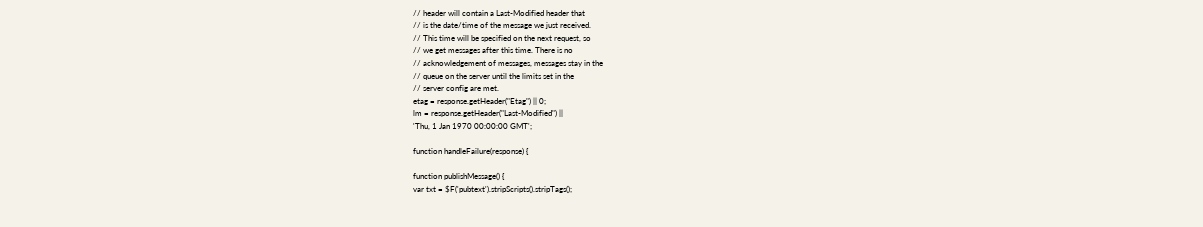// header will contain a Last-Modified header that
// is the date/time of the message we just received.
// This time will be specified on the next request, so
// we get messages after this time. There is no
// acknowledgement of messages, messages stay in the
// queue on the server until the limits set in the
// server config are met.
etag = response.getHeader("Etag") || 0;
lm = response.getHeader("Last-Modified") ||
'Thu, 1 Jan 1970 00:00:00 GMT';

function handleFailure(response) {

function publishMessage() {
var txt = $F('pubtext').stripScripts().stripTags();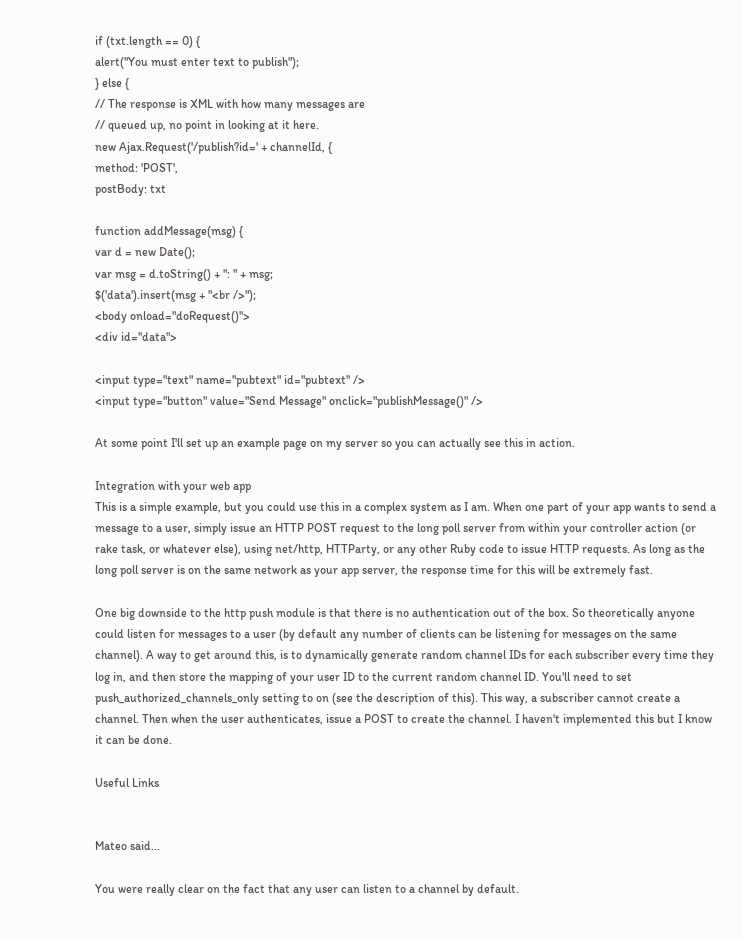if (txt.length == 0) {
alert("You must enter text to publish");
} else {
// The response is XML with how many messages are
// queued up, no point in looking at it here.
new Ajax.Request('/publish?id=' + channelId, {
method: 'POST',
postBody: txt

function addMessage(msg) {
var d = new Date();
var msg = d.toString() + ": " + msg;
$('data').insert(msg + "<br />");
<body onload="doRequest()">
<div id="data">

<input type="text" name="pubtext" id="pubtext" />
<input type="button" value="Send Message" onclick="publishMessage()" />

At some point I'll set up an example page on my server so you can actually see this in action.

Integration with your web app
This is a simple example, but you could use this in a complex system as I am. When one part of your app wants to send a message to a user, simply issue an HTTP POST request to the long poll server from within your controller action (or rake task, or whatever else), using net/http, HTTParty, or any other Ruby code to issue HTTP requests. As long as the long poll server is on the same network as your app server, the response time for this will be extremely fast.

One big downside to the http push module is that there is no authentication out of the box. So theoretically anyone could listen for messages to a user (by default any number of clients can be listening for messages on the same channel). A way to get around this, is to dynamically generate random channel IDs for each subscriber every time they log in, and then store the mapping of your user ID to the current random channel ID. You'll need to set push_authorized_channels_only setting to on (see the description of this). This way, a subscriber cannot create a channel. Then when the user authenticates, issue a POST to create the channel. I haven't implemented this but I know it can be done.

Useful Links


Mateo said...

You were really clear on the fact that any user can listen to a channel by default.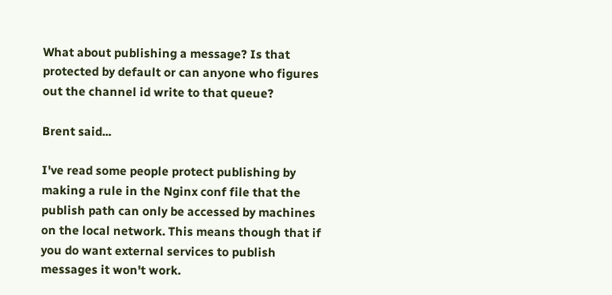What about publishing a message? Is that protected by default or can anyone who figures out the channel id write to that queue?

Brent said...

I've read some people protect publishing by making a rule in the Nginx conf file that the publish path can only be accessed by machines on the local network. This means though that if you do want external services to publish messages it won't work.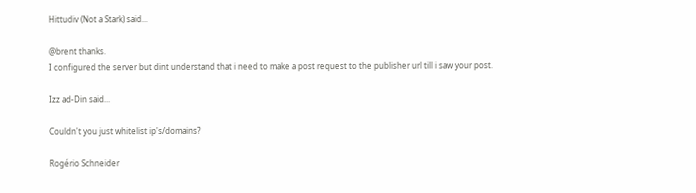Hittudiv (Not a Stark) said...

@brent thanks.
I configured the server but dint understand that i need to make a post request to the publisher url till i saw your post.

Izz ad-Din said...

Couldn't you just whitelist ip's/domains?

Rogério Schneider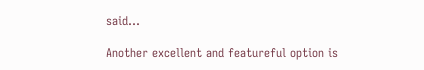said...

Another excellent and featureful option is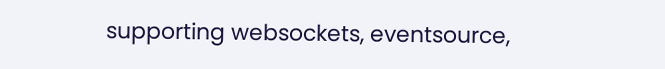supporting websockets, eventsource,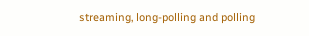streaming, long-polling and polling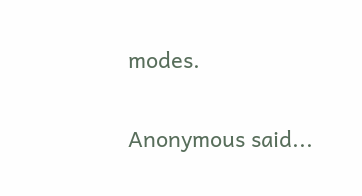modes.

Anonymous said...